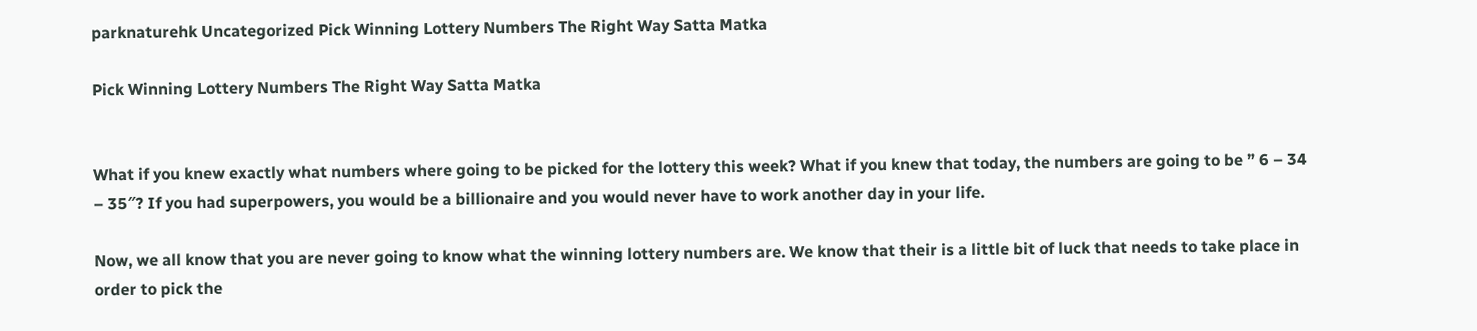parknaturehk Uncategorized Pick Winning Lottery Numbers The Right Way Satta Matka

Pick Winning Lottery Numbers The Right Way Satta Matka


What if you knew exactly what numbers where going to be picked for the lottery this week? What if you knew that today, the numbers are going to be ” 6 – 34 – 35″? If you had superpowers, you would be a billionaire and you would never have to work another day in your life.

Now, we all know that you are never going to know what the winning lottery numbers are. We know that their is a little bit of luck that needs to take place in order to pick the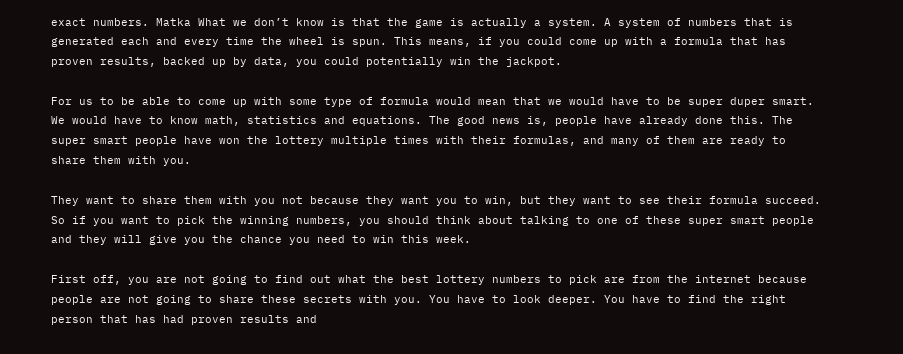exact numbers. Matka What we don’t know is that the game is actually a system. A system of numbers that is generated each and every time the wheel is spun. This means, if you could come up with a formula that has proven results, backed up by data, you could potentially win the jackpot.

For us to be able to come up with some type of formula would mean that we would have to be super duper smart. We would have to know math, statistics and equations. The good news is, people have already done this. The super smart people have won the lottery multiple times with their formulas, and many of them are ready to share them with you.

They want to share them with you not because they want you to win, but they want to see their formula succeed. So if you want to pick the winning numbers, you should think about talking to one of these super smart people and they will give you the chance you need to win this week.

First off, you are not going to find out what the best lottery numbers to pick are from the internet because people are not going to share these secrets with you. You have to look deeper. You have to find the right person that has had proven results and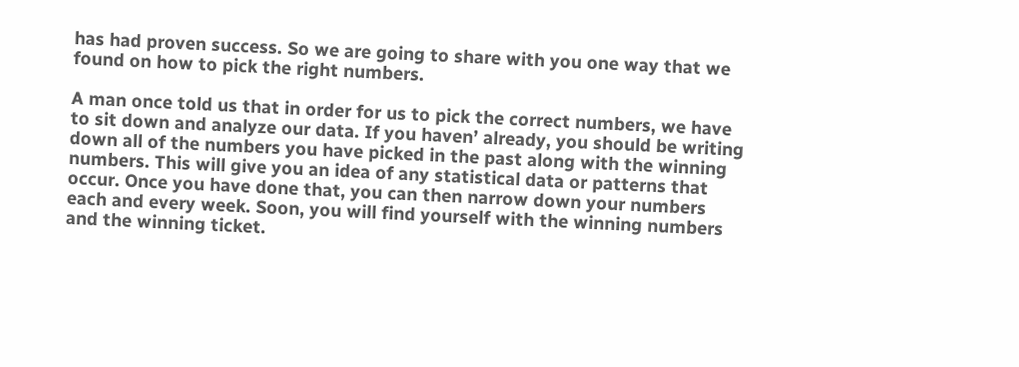has had proven success. So we are going to share with you one way that we found on how to pick the right numbers.

A man once told us that in order for us to pick the correct numbers, we have to sit down and analyze our data. If you haven’ already, you should be writing down all of the numbers you have picked in the past along with the winning numbers. This will give you an idea of any statistical data or patterns that occur. Once you have done that, you can then narrow down your numbers each and every week. Soon, you will find yourself with the winning numbers and the winning ticket.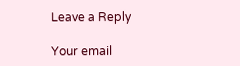Leave a Reply

Your email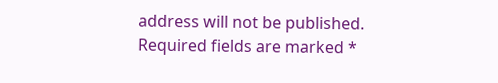address will not be published. Required fields are marked *